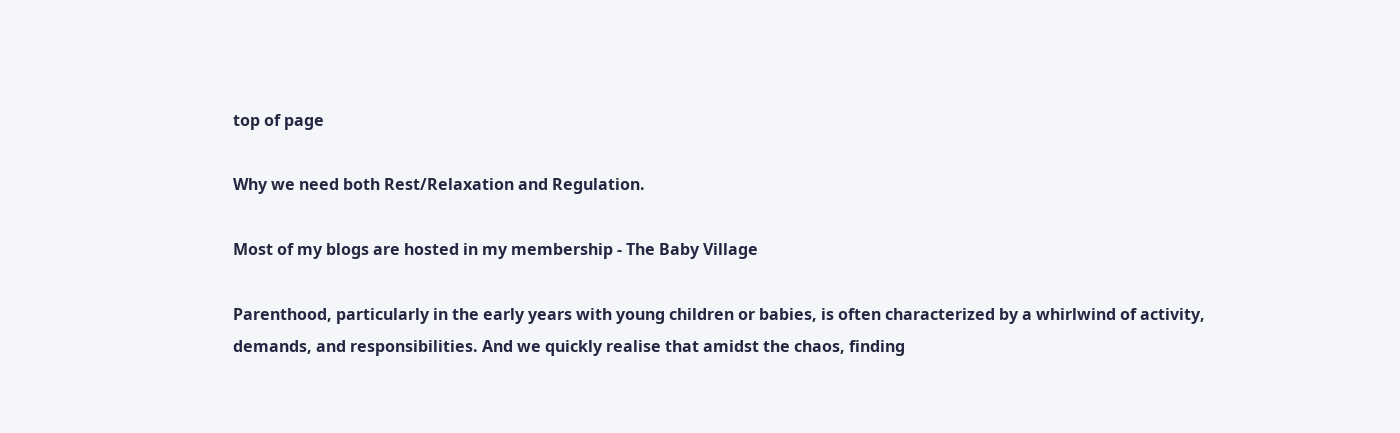top of page

Why we need both Rest/Relaxation and Regulation.

Most of my blogs are hosted in my membership - The Baby Village

Parenthood, particularly in the early years with young children or babies, is often characterized by a whirlwind of activity, demands, and responsibilities. And we quickly realise that amidst the chaos, finding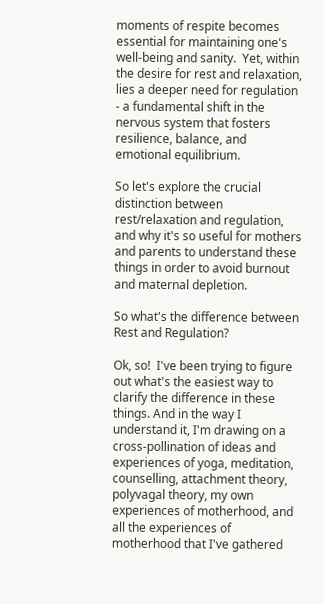moments of respite becomes essential for maintaining one's well-being and sanity.  Yet, within the desire for rest and relaxation, lies a deeper need for regulation - a fundamental shift in the nervous system that fosters resilience, balance, and emotional equilibrium.

So let's explore the crucial distinction between rest/relaxation and regulation, and why it's so useful for mothers and parents to understand these things in order to avoid burnout and maternal depletion.

So what's the difference between Rest and Regulation?

Ok, so!  I've been trying to figure out what's the easiest way to clarify the difference in these things. And in the way I understand it, I'm drawing on a cross-pollination of ideas and experiences of yoga, meditation, counselling, attachment theory, polyvagal theory, my own experiences of motherhood, and all the experiences of motherhood that I've gathered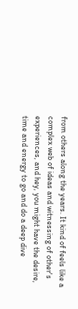from others along the years. It kind of feels like a complex web of ideas and witnessing of other's experiences, and hey, you might have the desire, time and energy to go and do a deep dive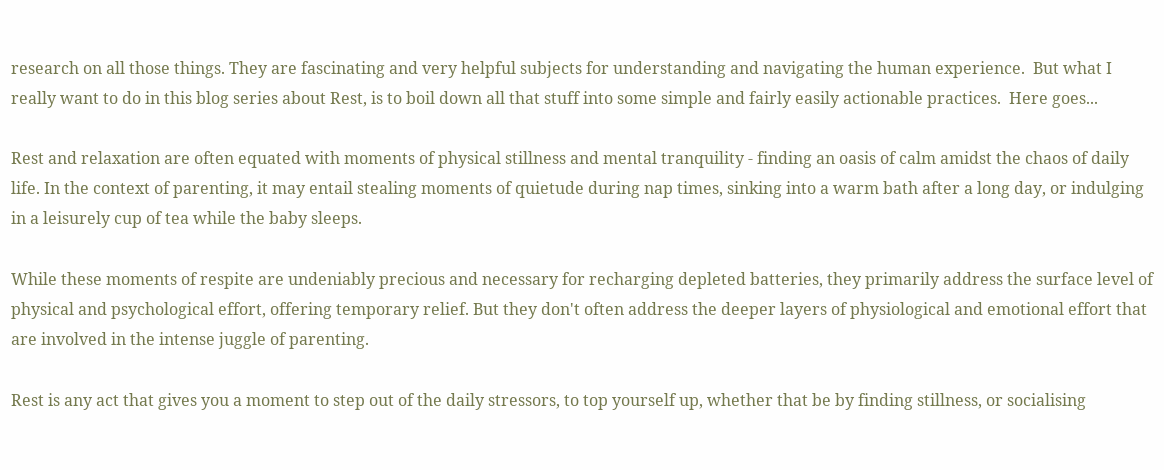research on all those things. They are fascinating and very helpful subjects for understanding and navigating the human experience.  But what I really want to do in this blog series about Rest, is to boil down all that stuff into some simple and fairly easily actionable practices.  Here goes...

Rest and relaxation are often equated with moments of physical stillness and mental tranquility - finding an oasis of calm amidst the chaos of daily life. In the context of parenting, it may entail stealing moments of quietude during nap times, sinking into a warm bath after a long day, or indulging in a leisurely cup of tea while the baby sleeps.

While these moments of respite are undeniably precious and necessary for recharging depleted batteries, they primarily address the surface level of physical and psychological effort, offering temporary relief. But they don't often address the deeper layers of physiological and emotional effort that are involved in the intense juggle of parenting.

Rest is any act that gives you a moment to step out of the daily stressors, to top yourself up, whether that be by finding stillness, or socialising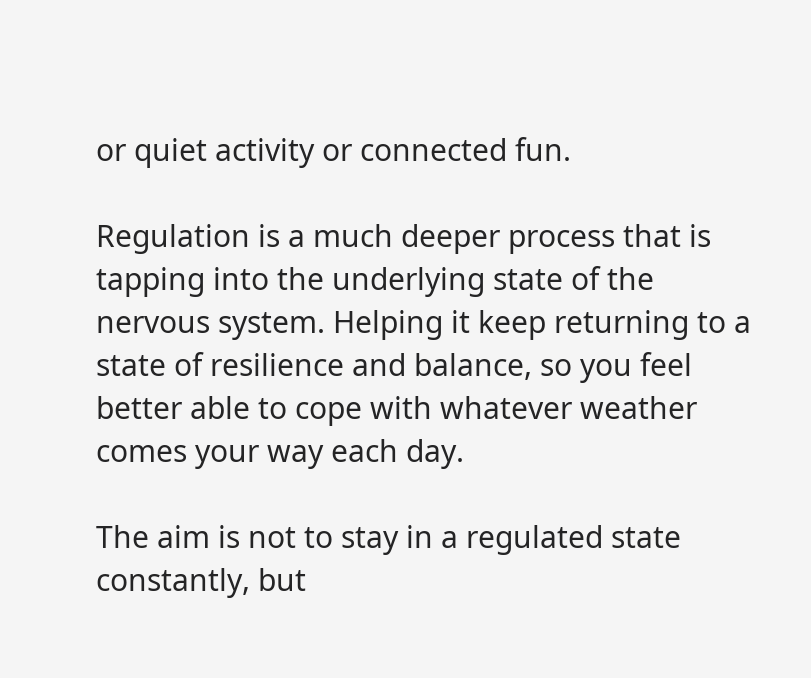or quiet activity or connected fun.

Regulation is a much deeper process that is tapping into the underlying state of the nervous system. Helping it keep returning to a state of resilience and balance, so you feel better able to cope with whatever weather comes your way each day.

The aim is not to stay in a regulated state constantly, but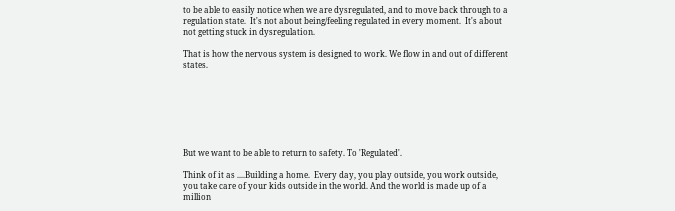to be able to easily notice when we are dysregulated, and to move back through to a regulation state.  It's not about being/feeling regulated in every moment.  It's about not getting stuck in dysregulation.

That is how the nervous system is designed to work. We flow in and out of different states.







But we want to be able to return to safety. To 'Regulated'.

Think of it as ....Building a home.  Every day, you play outside, you work outside, you take care of your kids outside in the world. And the world is made up of a million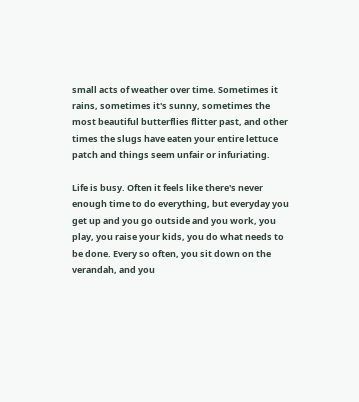small acts of weather over time. Sometimes it rains, sometimes it's sunny, sometimes the most beautiful butterflies flitter past, and other times the slugs have eaten your entire lettuce patch and things seem unfair or infuriating.

Life is busy. Often it feels like there's never enough time to do everything, but everyday you get up and you go outside and you work, you play, you raise your kids, you do what needs to be done. Every so often, you sit down on the verandah, and you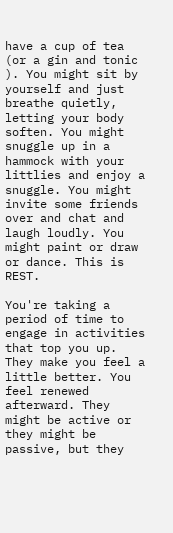have a cup of tea (or a gin and tonic ). You might sit by yourself and just breathe quietly, letting your body soften. You might snuggle up in a hammock with your littlies and enjoy a snuggle. You might invite some friends over and chat and laugh loudly. You might paint or draw or dance. This is REST.

You're taking a period of time to engage in activities that top you up. They make you feel a little better. You feel renewed afterward. They might be active or they might be passive, but they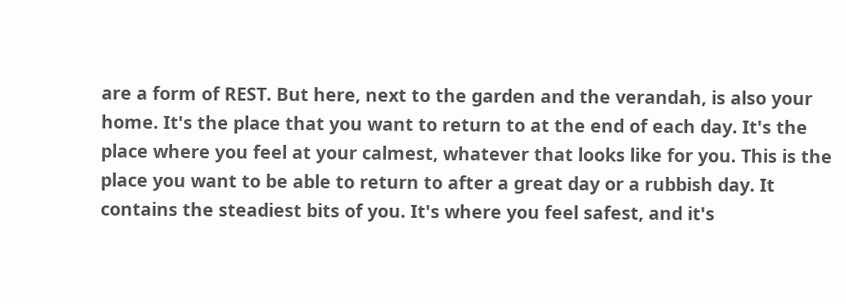are a form of REST. But here, next to the garden and the verandah, is also your home. It's the place that you want to return to at the end of each day. It's the place where you feel at your calmest, whatever that looks like for you. This is the place you want to be able to return to after a great day or a rubbish day. It contains the steadiest bits of you. It's where you feel safest, and it's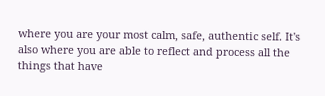where you are your most calm, safe, authentic self. It's also where you are able to reflect and process all the things that have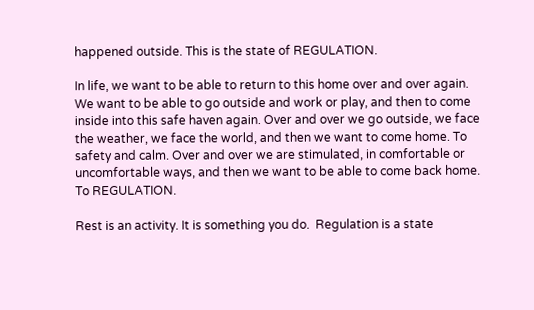happened outside. This is the state of REGULATION.

In life, we want to be able to return to this home over and over again. We want to be able to go outside and work or play, and then to come inside into this safe haven again. Over and over we go outside, we face the weather, we face the world, and then we want to come home. To safety and calm. Over and over we are stimulated, in comfortable or uncomfortable ways, and then we want to be able to come back home. To REGULATION.

Rest is an activity. It is something you do.  Regulation is a state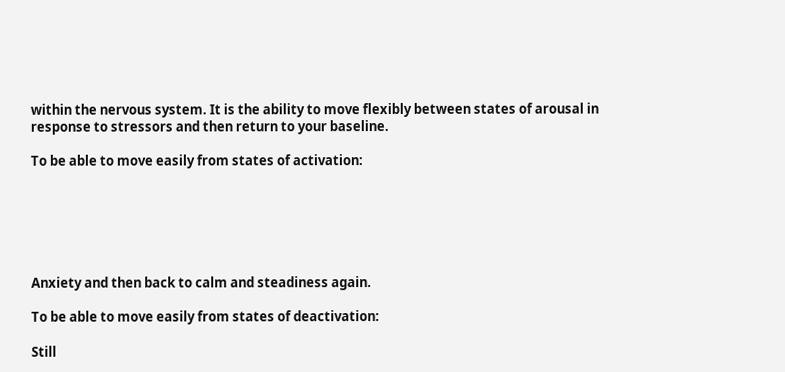within the nervous system. It is the ability to move flexibly between states of arousal in response to stressors and then return to your baseline.

To be able to move easily from states of activation:






Anxiety and then back to calm and steadiness again.

To be able to move easily from states of deactivation:

Still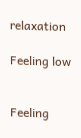relaxation

Feeling low


Feeling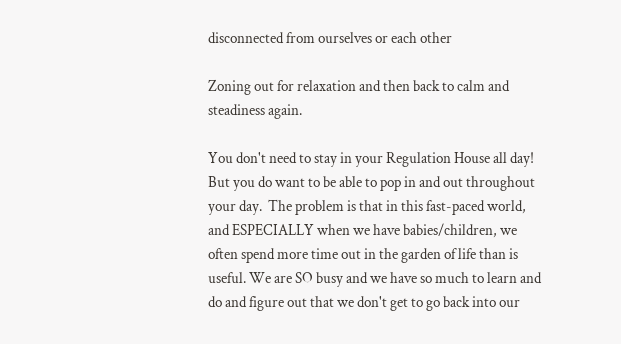disconnected from ourselves or each other

Zoning out for relaxation and then back to calm and steadiness again.

You don't need to stay in your Regulation House all day! But you do want to be able to pop in and out throughout your day.  The problem is that in this fast-paced world, and ESPECIALLY when we have babies/children, we often spend more time out in the garden of life than is useful. We are SO busy and we have so much to learn and do and figure out that we don't get to go back into our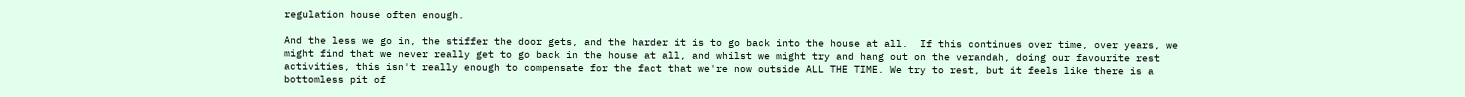regulation house often enough.

And the less we go in, the stiffer the door gets, and the harder it is to go back into the house at all.  If this continues over time, over years, we might find that we never really get to go back in the house at all, and whilst we might try and hang out on the verandah, doing our favourite rest activities, this isn't really enough to compensate for the fact that we're now outside ALL THE TIME. We try to rest, but it feels like there is a bottomless pit of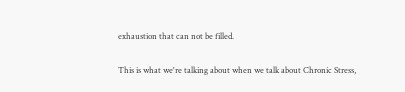exhaustion that can not be filled.

This is what we're talking about when we talk about Chronic Stress,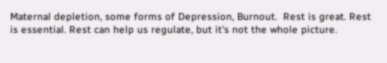Maternal depletion, some forms of Depression, Burnout.  Rest is great. Rest is essential. Rest can help us regulate, but it's not the whole picture.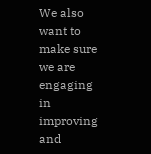We also want to make sure we are engaging in improving and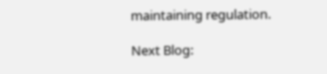maintaining regulation.

Next Blog: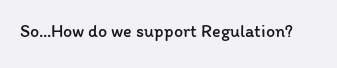So...How do we support Regulation?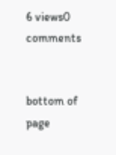6 views0 comments


bottom of page